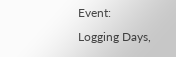Event:      Logging Days,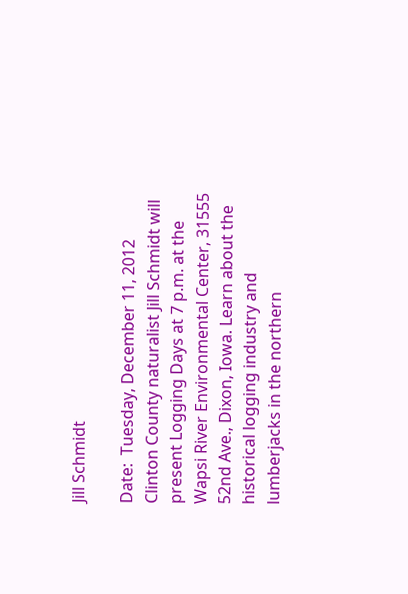Jill Schmidt

Date:  Tuesday, December 11, 2012
Clinton County naturalist Jill Schmidt will present Logging Days at 7 p.m. at the Wapsi River Environmental Center, 31555 52nd Ave., Dixon, Iowa. Learn about the historical logging industry and lumberjacks in the northern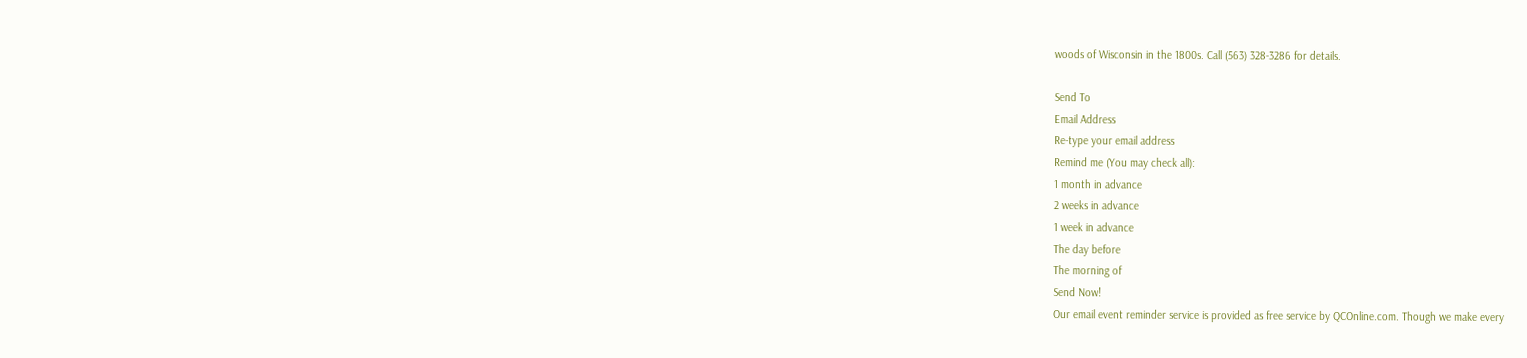woods of Wisconsin in the 1800s. Call (563) 328-3286 for details.

Send To
Email Address
Re-type your email address
Remind me (You may check all):
1 month in advance
2 weeks in advance
1 week in advance
The day before
The morning of
Send Now!
Our email event reminder service is provided as free service by QCOnline.com. Though we make every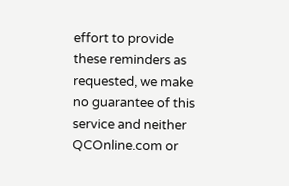effort to provide these reminders as requested, we make no guarantee of this service and neither QCOnline.com or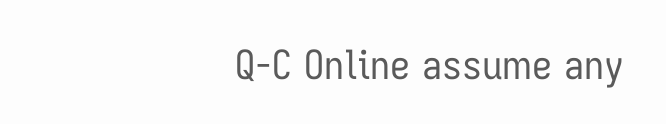Q-C Online assume any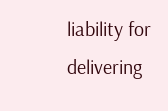liability for delivering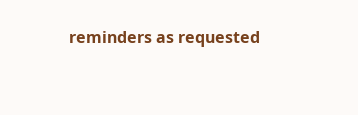reminders as requested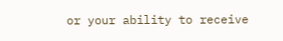or your ability to receive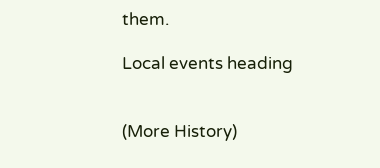them.

Local events heading


(More History)